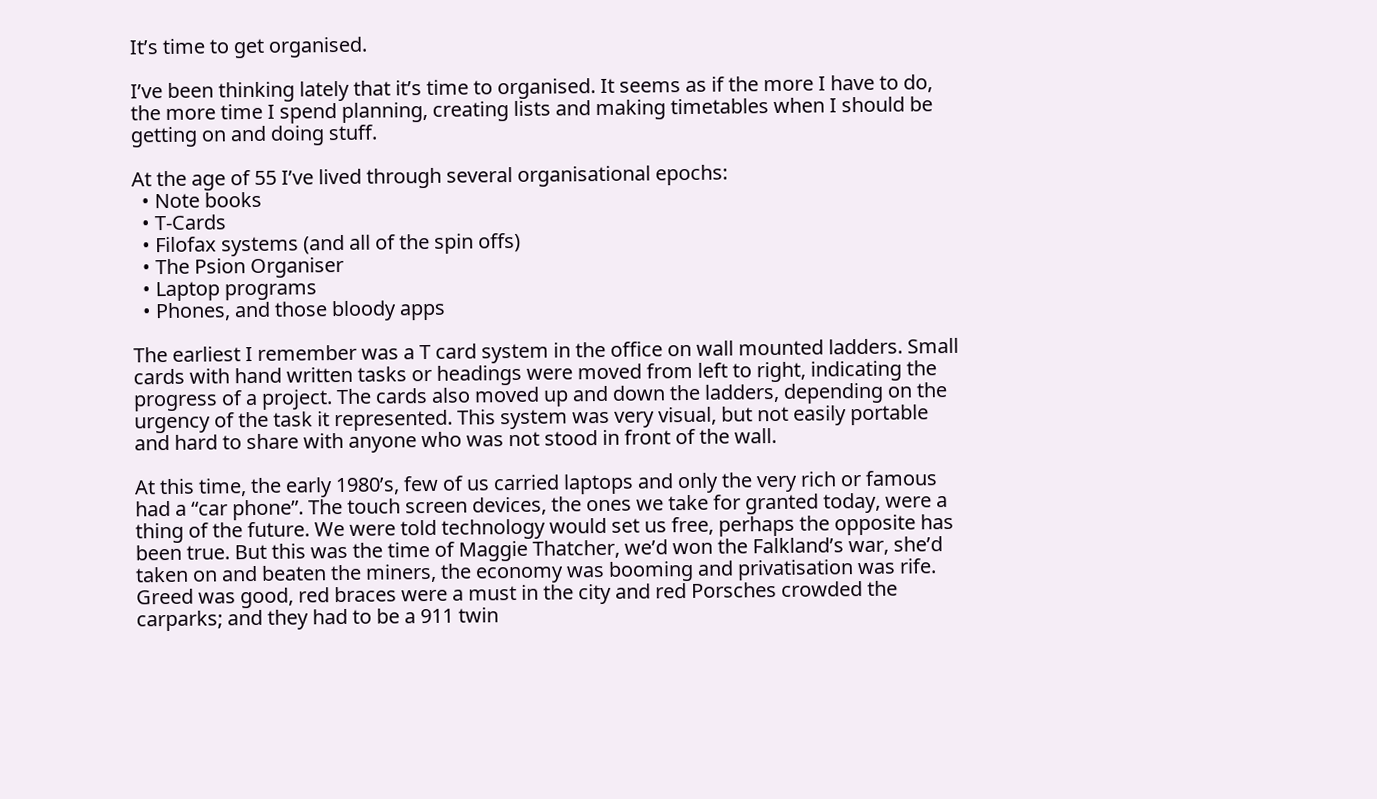It’s time to get organised.

I’ve been thinking lately that it’s time to organised. It seems as if the more I have to do, the more time I spend planning, creating lists and making timetables when I should be getting on and doing stuff.

At the age of 55 I’ve lived through several organisational epochs:
  • Note books
  • T-Cards
  • Filofax systems (and all of the spin offs)
  • The Psion Organiser
  • Laptop programs
  • Phones, and those bloody apps

The earliest I remember was a T card system in the office on wall mounted ladders. Small cards with hand written tasks or headings were moved from left to right, indicating the progress of a project. The cards also moved up and down the ladders, depending on the urgency of the task it represented. This system was very visual, but not easily portable and hard to share with anyone who was not stood in front of the wall.

At this time, the early 1980’s, few of us carried laptops and only the very rich or famous had a “car phone”. The touch screen devices, the ones we take for granted today, were a thing of the future. We were told technology would set us free, perhaps the opposite has been true. But this was the time of Maggie Thatcher, we’d won the Falkland’s war, she’d taken on and beaten the miners, the economy was booming and privatisation was rife. Greed was good, red braces were a must in the city and red Porsches crowded the carparks; and they had to be a 911 twin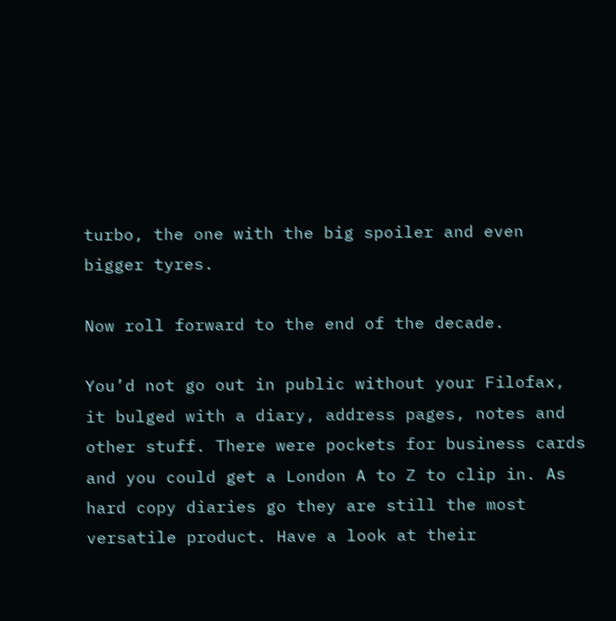turbo, the one with the big spoiler and even bigger tyres.

Now roll forward to the end of the decade.

You’d not go out in public without your Filofax, it bulged with a diary, address pages, notes and other stuff. There were pockets for business cards and you could get a London A to Z to clip in. As hard copy diaries go they are still the most versatile product. Have a look at their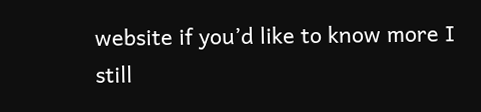website if you’d like to know more I still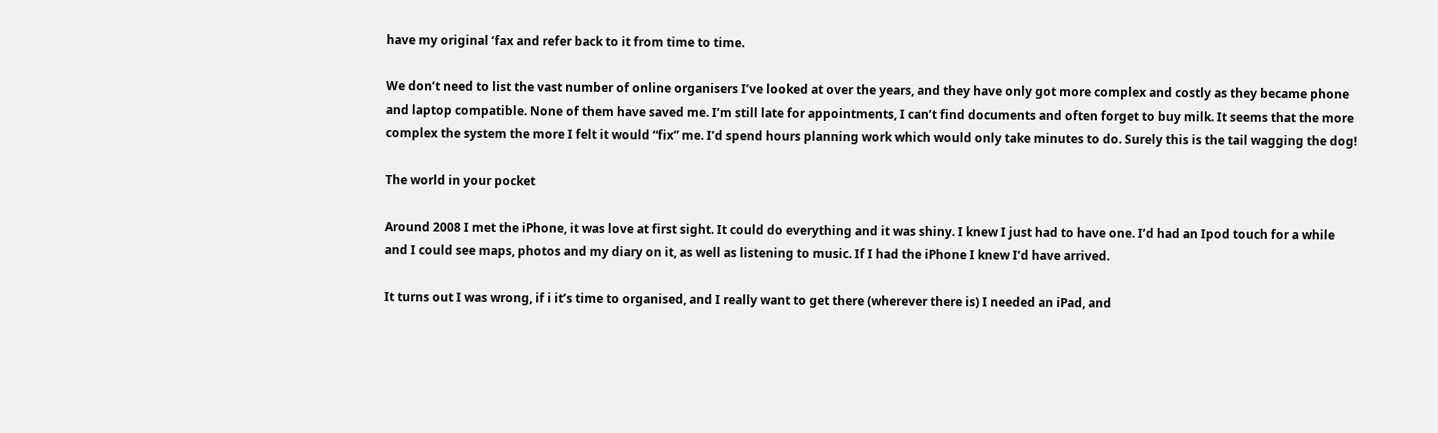have my original ‘fax and refer back to it from time to time.

We don’t need to list the vast number of online organisers I’ve looked at over the years, and they have only got more complex and costly as they became phone and laptop compatible. None of them have saved me. I’m still late for appointments, I can’t find documents and often forget to buy milk. It seems that the more complex the system the more I felt it would “fix” me. I’d spend hours planning work which would only take minutes to do. Surely this is the tail wagging the dog!

The world in your pocket

Around 2008 I met the iPhone, it was love at first sight. It could do everything and it was shiny. I knew I just had to have one. I’d had an Ipod touch for a while and I could see maps, photos and my diary on it, as well as listening to music. If I had the iPhone I knew I’d have arrived.

It turns out I was wrong, if i it’s time to organised, and I really want to get there (wherever there is) I needed an iPad, and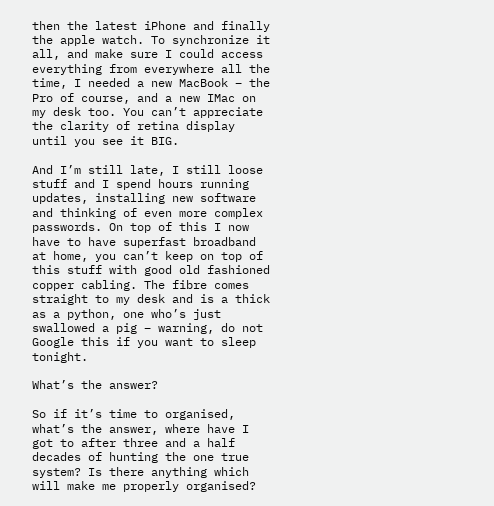then the latest iPhone and finally the apple watch. To synchronize it all, and make sure I could access everything from everywhere all the time, I needed a new MacBook – the Pro of course, and a new IMac on my desk too. You can’t appreciate the clarity of retina display until you see it BIG.

And I’m still late, I still loose stuff and I spend hours running updates, installing new software and thinking of even more complex passwords. On top of this I now have to have superfast broadband at home, you can’t keep on top of this stuff with good old fashioned copper cabling. The fibre comes straight to my desk and is a thick as a python, one who’s just swallowed a pig – warning, do not  Google this if you want to sleep tonight.

What’s the answer?

So if it’s time to organised, what’s the answer, where have I got to after three and a half decades of hunting the one true system? Is there anything which will make me properly organised?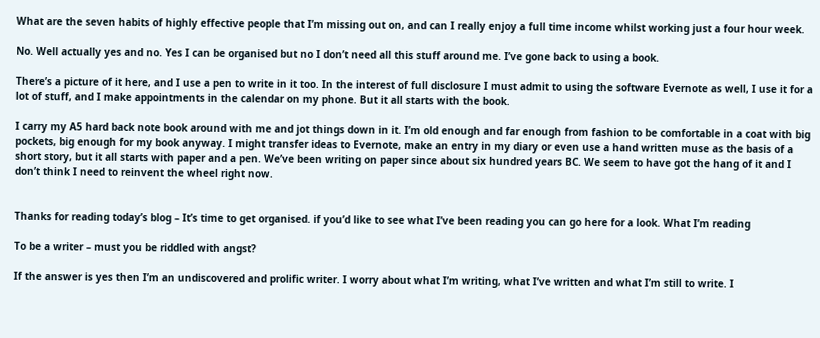What are the seven habits of highly effective people that I’m missing out on, and can I really enjoy a full time income whilst working just a four hour week.

No. Well actually yes and no. Yes I can be organised but no I don’t need all this stuff around me. I’ve gone back to using a book.

There’s a picture of it here, and I use a pen to write in it too. In the interest of full disclosure I must admit to using the software Evernote as well, I use it for a lot of stuff, and I make appointments in the calendar on my phone. But it all starts with the book.

I carry my A5 hard back note book around with me and jot things down in it. I’m old enough and far enough from fashion to be comfortable in a coat with big pockets, big enough for my book anyway. I might transfer ideas to Evernote, make an entry in my diary or even use a hand written muse as the basis of a short story, but it all starts with paper and a pen. We’ve been writing on paper since about six hundred years BC. We seem to have got the hang of it and I don’t think I need to reinvent the wheel right now.


Thanks for reading today’s blog – It’s time to get organised. if you’d like to see what I’ve been reading you can go here for a look. What I’m reading

To be a writer – must you be riddled with angst?

If the answer is yes then I’m an undiscovered and prolific writer. I worry about what I’m writing, what I’ve written and what I’m still to write. I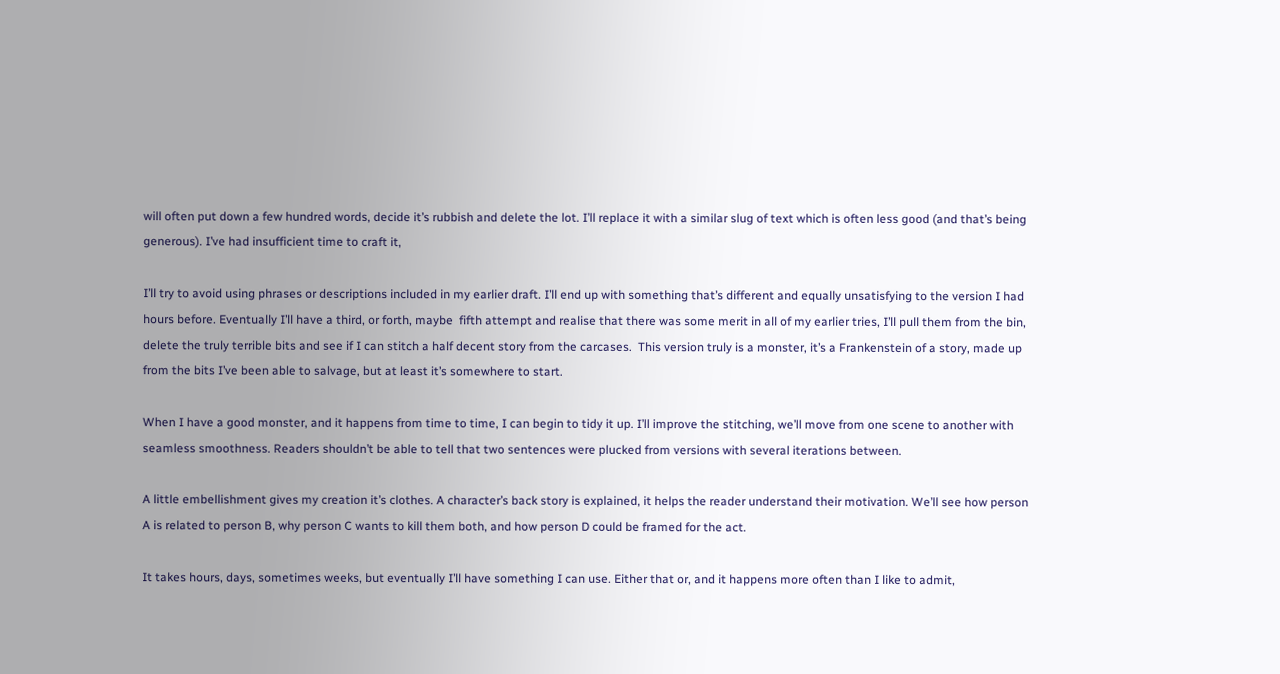will often put down a few hundred words, decide it’s rubbish and delete the lot. I’ll replace it with a similar slug of text which is often less good (and that’s being generous). I’ve had insufficient time to craft it,

I’ll try to avoid using phrases or descriptions included in my earlier draft. I’ll end up with something that’s different and equally unsatisfying to the version I had hours before. Eventually I’ll have a third, or forth, maybe  fifth attempt and realise that there was some merit in all of my earlier tries, I’ll pull them from the bin, delete the truly terrible bits and see if I can stitch a half decent story from the carcases.  This version truly is a monster, it’s a Frankenstein of a story, made up from the bits I’ve been able to salvage, but at least it’s somewhere to start.

When I have a good monster, and it happens from time to time, I can begin to tidy it up. I’ll improve the stitching, we’ll move from one scene to another with seamless smoothness. Readers shouldn’t be able to tell that two sentences were plucked from versions with several iterations between.

A little embellishment gives my creation it’s clothes. A character’s back story is explained, it helps the reader understand their motivation. We’ll see how person A is related to person B, why person C wants to kill them both, and how person D could be framed for the act.

It takes hours, days, sometimes weeks, but eventually I’ll have something I can use. Either that or, and it happens more often than I like to admit,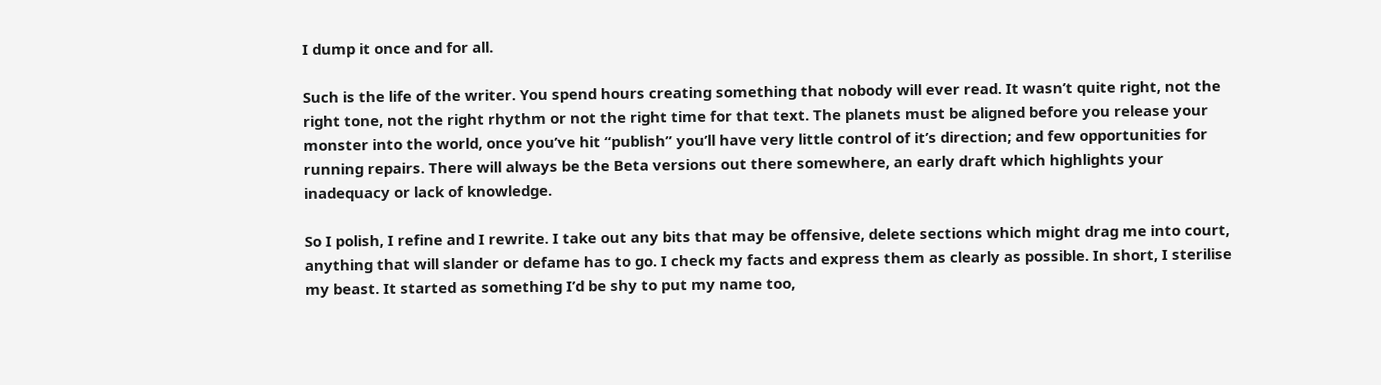I dump it once and for all.

Such is the life of the writer. You spend hours creating something that nobody will ever read. It wasn’t quite right, not the right tone, not the right rhythm or not the right time for that text. The planets must be aligned before you release your monster into the world, once you’ve hit “publish” you’ll have very little control of it’s direction; and few opportunities for running repairs. There will always be the Beta versions out there somewhere, an early draft which highlights your inadequacy or lack of knowledge.

So I polish, I refine and I rewrite. I take out any bits that may be offensive, delete sections which might drag me into court, anything that will slander or defame has to go. I check my facts and express them as clearly as possible. In short, I sterilise my beast. It started as something I’d be shy to put my name too,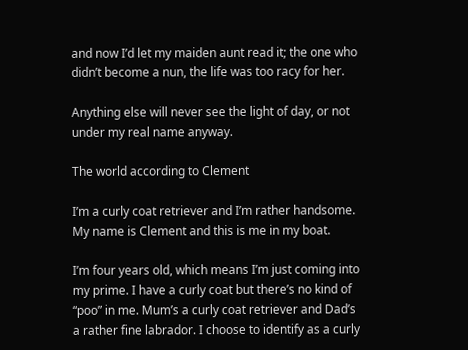and now I’d let my maiden aunt read it; the one who didn’t become a nun, the life was too racy for her.

Anything else will never see the light of day, or not under my real name anyway.

The world according to Clement

I’m a curly coat retriever and I’m rather handsome. My name is Clement and this is me in my boat.

I’m four years old, which means I’m just coming into my prime. I have a curly coat but there’s no kind of “poo” in me. Mum’s a curly coat retriever and Dad’s a rather fine labrador. I choose to identify as a curly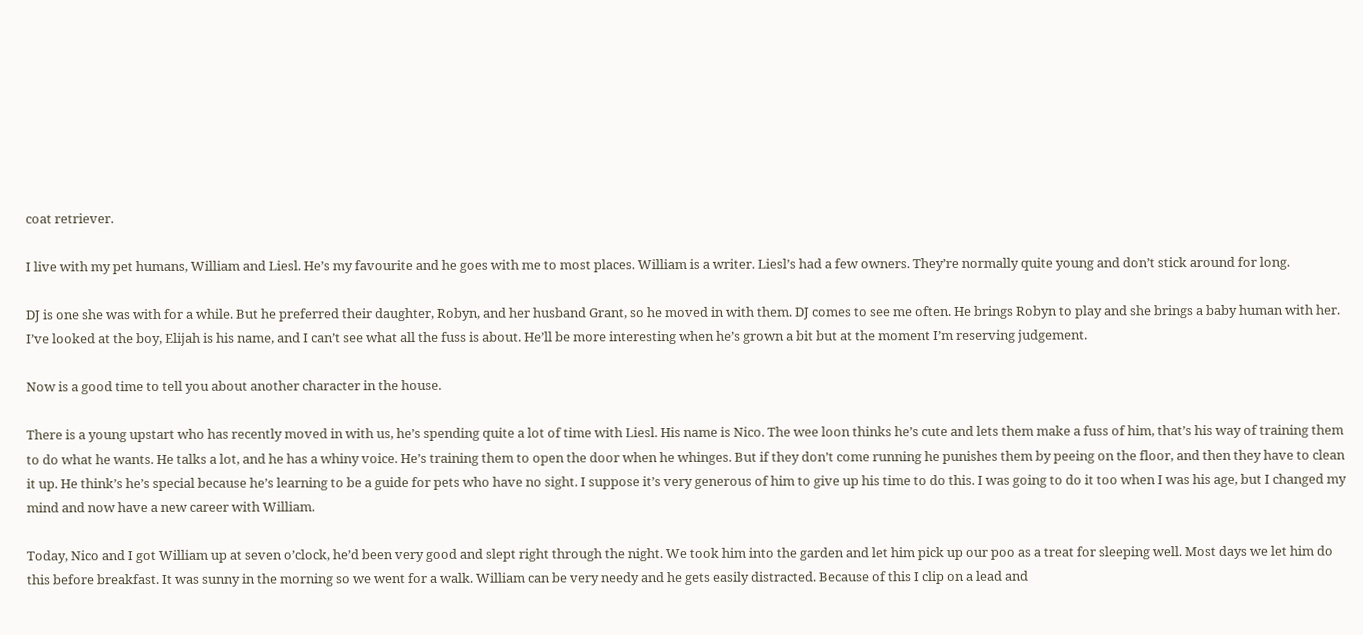coat retriever.

I live with my pet humans, William and Liesl. He’s my favourite and he goes with me to most places. William is a writer. Liesl’s had a few owners. They’re normally quite young and don’t stick around for long.

DJ is one she was with for a while. But he preferred their daughter, Robyn, and her husband Grant, so he moved in with them. DJ comes to see me often. He brings Robyn to play and she brings a baby human with her. I’ve looked at the boy, Elijah is his name, and I can’t see what all the fuss is about. He’ll be more interesting when he’s grown a bit but at the moment I’m reserving judgement.

Now is a good time to tell you about another character in the house.

There is a young upstart who has recently moved in with us, he’s spending quite a lot of time with Liesl. His name is Nico. The wee loon thinks he’s cute and lets them make a fuss of him, that’s his way of training them to do what he wants. He talks a lot, and he has a whiny voice. He’s training them to open the door when he whinges. But if they don’t come running he punishes them by peeing on the floor, and then they have to clean it up. He think’s he’s special because he’s learning to be a guide for pets who have no sight. I suppose it’s very generous of him to give up his time to do this. I was going to do it too when I was his age, but I changed my mind and now have a new career with William.

Today, Nico and I got William up at seven o’clock, he’d been very good and slept right through the night. We took him into the garden and let him pick up our poo as a treat for sleeping well. Most days we let him do this before breakfast. It was sunny in the morning so we went for a walk. William can be very needy and he gets easily distracted. Because of this I clip on a lead and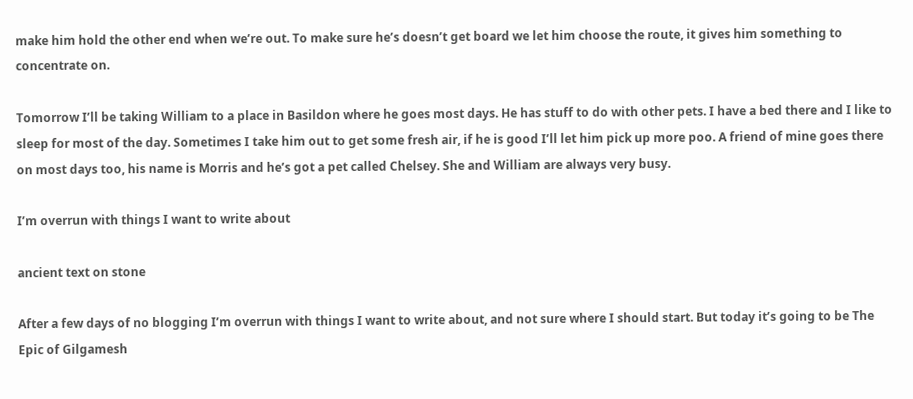make him hold the other end when we’re out. To make sure he’s doesn’t get board we let him choose the route, it gives him something to concentrate on.

Tomorrow I’ll be taking William to a place in Basildon where he goes most days. He has stuff to do with other pets. I have a bed there and I like to sleep for most of the day. Sometimes I take him out to get some fresh air, if he is good I’ll let him pick up more poo. A friend of mine goes there on most days too, his name is Morris and he’s got a pet called Chelsey. She and William are always very busy.

I’m overrun with things I want to write about

ancient text on stone

After a few days of no blogging I’m overrun with things I want to write about, and not sure where I should start. But today it’s going to be The Epic of Gilgamesh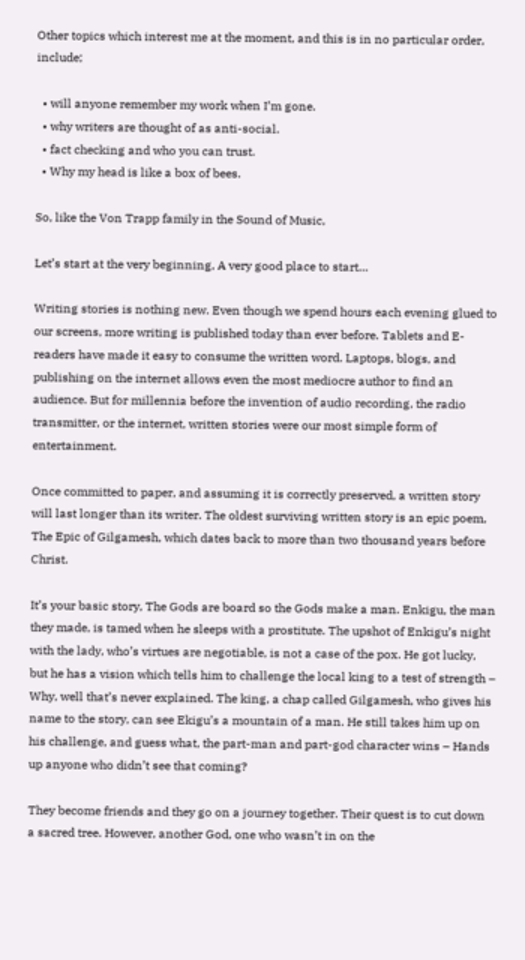Other topics which interest me at the moment, and this is in no particular order, include;

  • will anyone remember my work when I’m gone.
  • why writers are thought of as anti-social.
  • fact checking and who you can trust.
  • Why my head is like a box of bees.

So, like the Von Trapp family in the Sound of Music,

Let’s start at the very beginning, A very good place to start…

Writing stories is nothing new. Even though we spend hours each evening glued to our screens, more writing is published today than ever before. Tablets and E-readers have made it easy to consume the written word. Laptops, blogs, and publishing on the internet allows even the most mediocre author to find an audience. But for millennia before the invention of audio recording, the radio transmitter, or the internet, written stories were our most simple form of entertainment.

Once committed to paper, and assuming it is correctly preserved, a written story will last longer than its writer. The oldest surviving written story is an epic poem, The Epic of Gilgamesh, which dates back to more than two thousand years before Christ.

It’s your basic story, The Gods are board so the Gods make a man. Enkigu, the man they made, is tamed when he sleeps with a prostitute. The upshot of Enkigu’s night with the lady, who’s virtues are negotiable, is not a case of the pox. He got lucky, but he has a vision which tells him to challenge the local king to a test of strength – Why, well that’s never explained. The king, a chap called Gilgamesh, who gives his name to the story, can see Ekigu’s a mountain of a man. He still takes him up on his challenge, and guess what, the part-man and part-god character wins – Hands up anyone who didn’t see that coming?

They become friends and they go on a journey together. Their quest is to cut down a sacred tree. However, another God, one who wasn’t in on the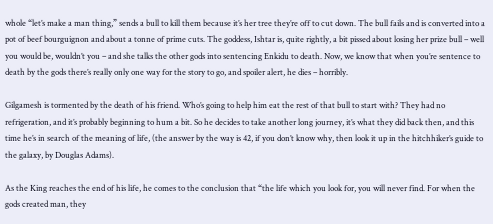whole “let’s make a man thing,” sends a bull to kill them because it’s her tree they’re off to cut down. The bull fails and is converted into a pot of beef bourguignon and about a tonne of prime cuts. The goddess, Ishtar is, quite rightly, a bit pissed about losing her prize bull – well you would be, wouldn’t you – and she talks the other gods into sentencing Enkidu to death. Now, we know that when you’re sentence to death by the gods there’s really only one way for the story to go, and spoiler alert, he dies – horribly.

Gilgamesh is tormented by the death of his friend. Who’s going to help him eat the rest of that bull to start with? They had no refrigeration, and it’s probably beginning to hum a bit. So he decides to take another long journey, it’s what they did back then, and this time he’s in search of the meaning of life, (the answer by the way is 42, if you don’t know why, then look it up in the hitchhiker’s guide to the galaxy, by Douglas Adams).

As the King reaches the end of his life, he comes to the conclusion that “the life which you look for, you will never find. For when the gods created man, they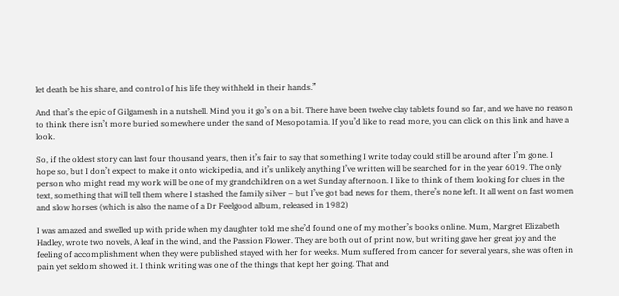let death be his share, and control of his life they withheld in their hands.”

And that’s the epic of Gilgamesh in a nutshell. Mind you it go’s on a bit. There have been twelve clay tablets found so far, and we have no reason to think there isn’t more buried somewhere under the sand of Mesopotamia. If you’d like to read more, you can click on this link and have a look.

So, if the oldest story can last four thousand years, then it’s fair to say that something I write today could still be around after I’m gone. I hope so, but I don’t expect to make it onto wickipedia, and it’s unlikely anything I’ve written will be searched for in the year 6019. The only person who might read my work will be one of my grandchildren on a wet Sunday afternoon. I like to think of them looking for clues in the text, something that will tell them where I stashed the family silver – but I’ve got bad news for them, there’s none left. It all went on fast women and slow horses (which is also the name of a Dr Feelgood album, released in 1982)

I was amazed and swelled up with pride when my daughter told me she’d found one of my mother’s books online. Mum, Margret Elizabeth Hadley, wrote two novels, A leaf in the wind, and the Passion Flower. They are both out of print now, but writing gave her great joy and the feeling of accomplishment when they were published stayed with her for weeks. Mum suffered from cancer for several years, she was often in pain yet seldom showed it. I think writing was one of the things that kept her going. That and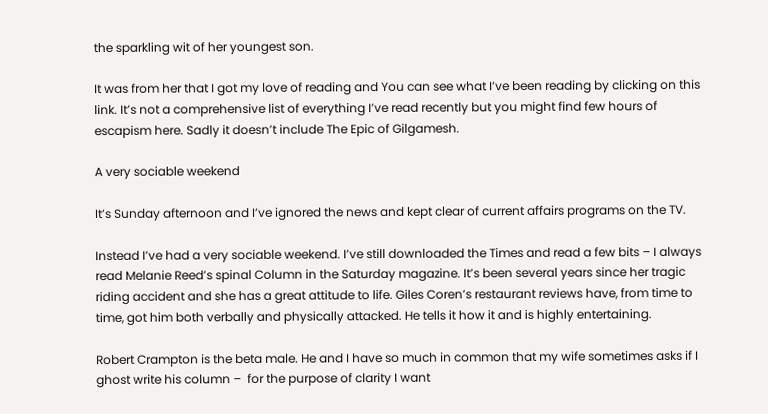the sparkling wit of her youngest son.

It was from her that I got my love of reading and You can see what I’ve been reading by clicking on this link. It’s not a comprehensive list of everything I’ve read recently but you might find few hours of escapism here. Sadly it doesn’t include The Epic of Gilgamesh.

A very sociable weekend

It’s Sunday afternoon and I’ve ignored the news and kept clear of current affairs programs on the TV.

Instead I’ve had a very sociable weekend. I’ve still downloaded the Times and read a few bits – I always read Melanie Reed’s spinal Column in the Saturday magazine. It’s been several years since her tragic riding accident and she has a great attitude to life. Giles Coren’s restaurant reviews have, from time to time, got him both verbally and physically attacked. He tells it how it and is highly entertaining.

Robert Crampton is the beta male. He and I have so much in common that my wife sometimes asks if I ghost write his column –  for the purpose of clarity I want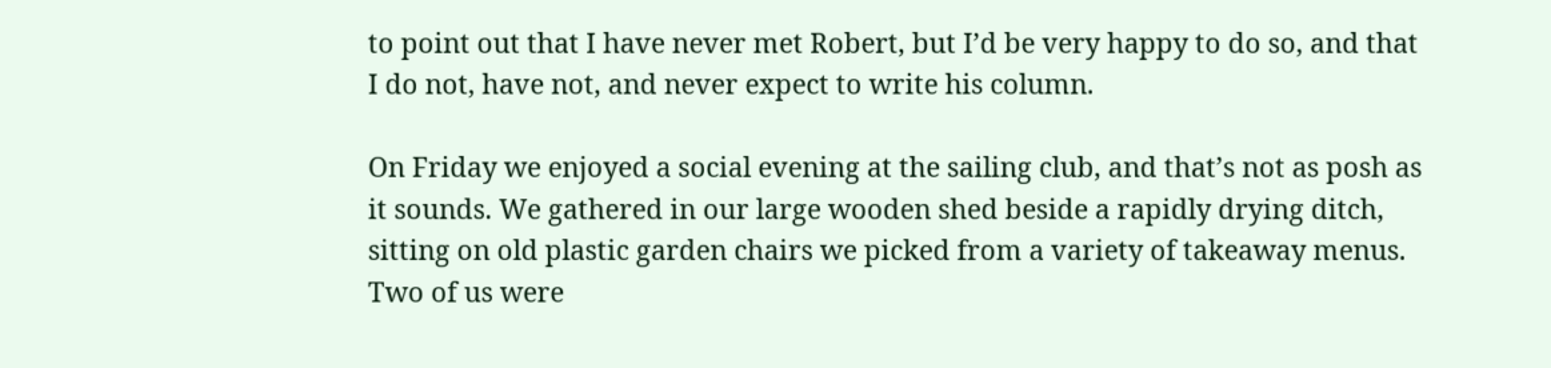to point out that I have never met Robert, but I’d be very happy to do so, and that I do not, have not, and never expect to write his column.

On Friday we enjoyed a social evening at the sailing club, and that’s not as posh as it sounds. We gathered in our large wooden shed beside a rapidly drying ditch, sitting on old plastic garden chairs we picked from a variety of takeaway menus. Two of us were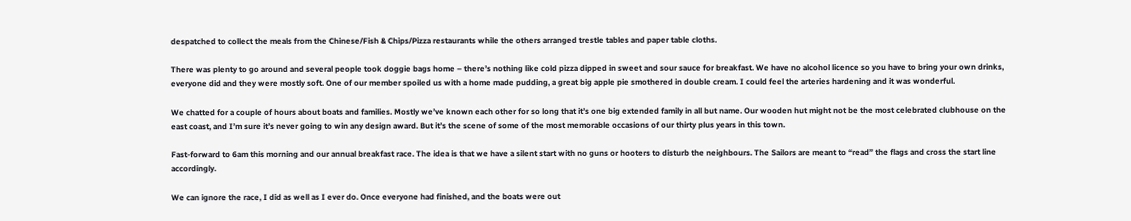despatched to collect the meals from the Chinese/Fish & Chips/Pizza restaurants while the others arranged trestle tables and paper table cloths.

There was plenty to go around and several people took doggie bags home – there’s nothing like cold pizza dipped in sweet and sour sauce for breakfast. We have no alcohol licence so you have to bring your own drinks, everyone did and they were mostly soft. One of our member spoiled us with a home made pudding, a great big apple pie smothered in double cream. I could feel the arteries hardening and it was wonderful.

We chatted for a couple of hours about boats and families. Mostly we’ve known each other for so long that it’s one big extended family in all but name. Our wooden hut might not be the most celebrated clubhouse on the east coast, and I’m sure it’s never going to win any design award. But it’s the scene of some of the most memorable occasions of our thirty plus years in this town.

Fast-forward to 6am this morning and our annual breakfast race. The idea is that we have a silent start with no guns or hooters to disturb the neighbours. The Sailors are meant to “read” the flags and cross the start line accordingly.

We can ignore the race, I did as well as I ever do. Once everyone had finished, and the boats were out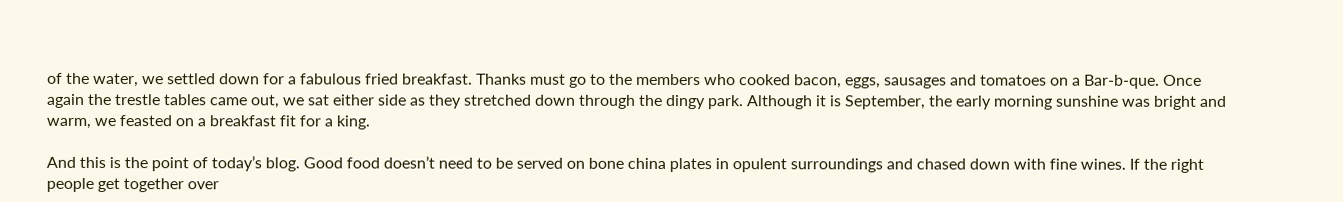of the water, we settled down for a fabulous fried breakfast. Thanks must go to the members who cooked bacon, eggs, sausages and tomatoes on a Bar-b-que. Once again the trestle tables came out, we sat either side as they stretched down through the dingy park. Although it is September, the early morning sunshine was bright and warm, we feasted on a breakfast fit for a king.

And this is the point of today’s blog. Good food doesn’t need to be served on bone china plates in opulent surroundings and chased down with fine wines. If the right people get together over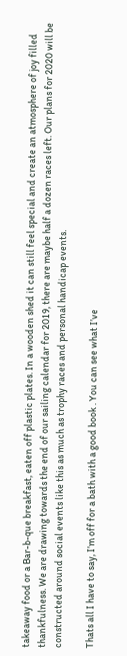takeaway food or a Bar-b-que breakfast, eaten off plastic plates. In a wooden shed it can still feel special and create an atmosphere of joy filled thankfulness. We are drawing towards the end of our sailing calendar for 2019, there are maybe half a dozen races left. Our plans for 2020 will be constructed around social events like this as much as trophy races and personal handicap events.

Thats all I have to say, I’m off for a bath with a good book . You can see what I’ve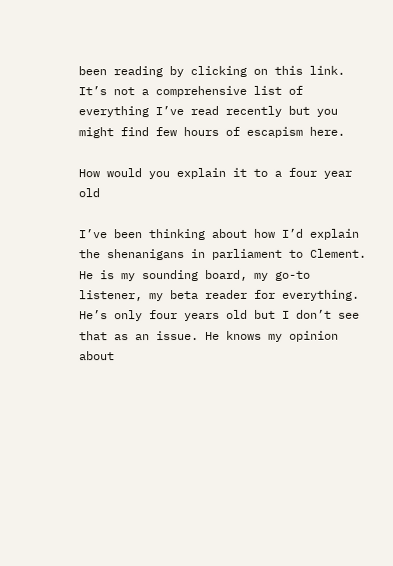been reading by clicking on this link. It’s not a comprehensive list of everything I’ve read recently but you might find few hours of escapism here.

How would you explain it to a four year old

I’ve been thinking about how I’d explain the shenanigans in parliament to Clement. He is my sounding board, my go-to listener, my beta reader for everything. He’s only four years old but I don’t see that as an issue. He knows my opinion about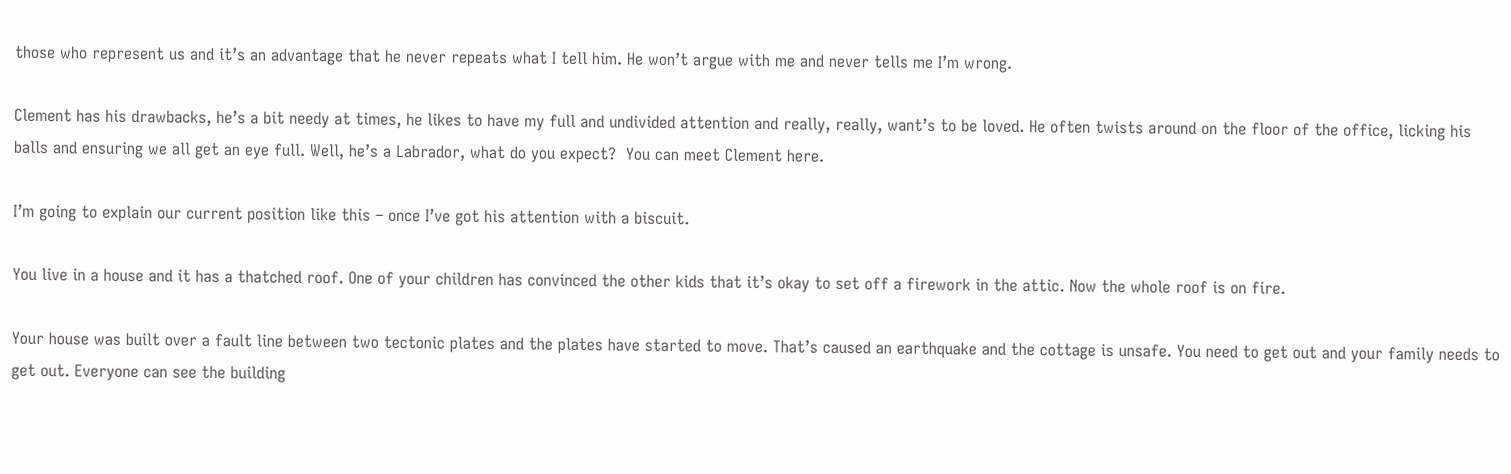those who represent us and it’s an advantage that he never repeats what I tell him. He won’t argue with me and never tells me I’m wrong.

Clement has his drawbacks, he’s a bit needy at times, he likes to have my full and undivided attention and really, really, want’s to be loved. He often twists around on the floor of the office, licking his balls and ensuring we all get an eye full. Well, he’s a Labrador, what do you expect?  You can meet Clement here.

I’m going to explain our current position like this – once I’ve got his attention with a biscuit.

You live in a house and it has a thatched roof. One of your children has convinced the other kids that it’s okay to set off a firework in the attic. Now the whole roof is on fire.

Your house was built over a fault line between two tectonic plates and the plates have started to move. That’s caused an earthquake and the cottage is unsafe. You need to get out and your family needs to get out. Everyone can see the building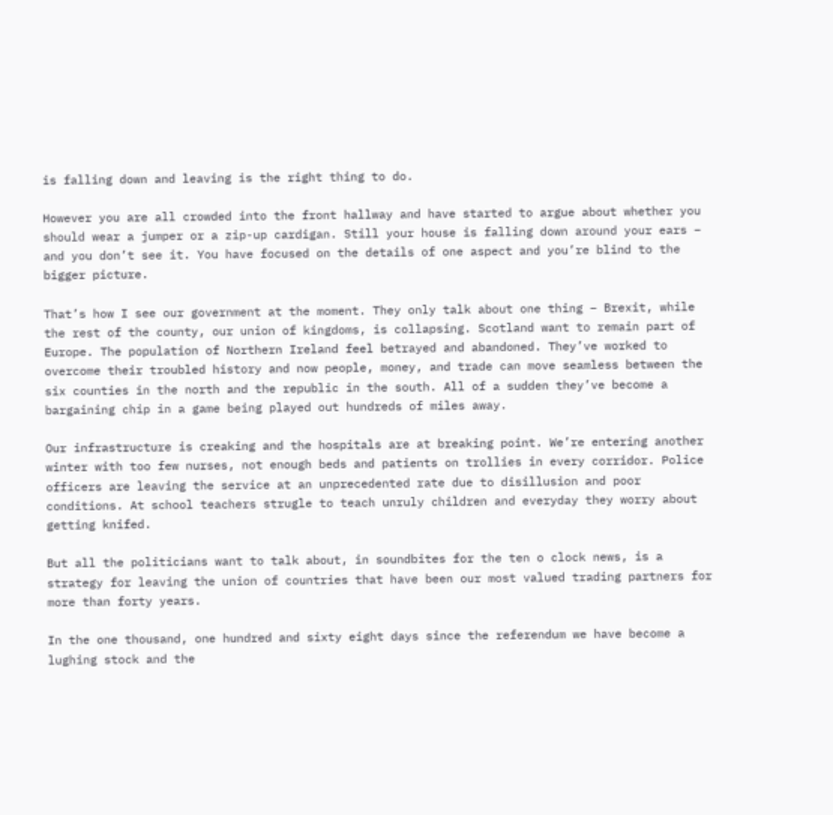is falling down and leaving is the right thing to do.

However you are all crowded into the front hallway and have started to argue about whether you should wear a jumper or a zip-up cardigan. Still your house is falling down around your ears – and you don’t see it. You have focused on the details of one aspect and you’re blind to the bigger picture.

That’s how I see our government at the moment. They only talk about one thing – Brexit, while the rest of the county, our union of kingdoms, is collapsing. Scotland want to remain part of Europe. The population of Northern Ireland feel betrayed and abandoned. They’ve worked to overcome their troubled history and now people, money, and trade can move seamless between the six counties in the north and the republic in the south. All of a sudden they’ve become a bargaining chip in a game being played out hundreds of miles away.

Our infrastructure is creaking and the hospitals are at breaking point. We’re entering another winter with too few nurses, not enough beds and patients on trollies in every corridor. Police officers are leaving the service at an unprecedented rate due to disillusion and poor conditions. At school teachers strugle to teach unruly children and everyday they worry about getting knifed.

But all the politicians want to talk about, in soundbites for the ten o clock news, is a strategy for leaving the union of countries that have been our most valued trading partners for more than forty years.

In the one thousand, one hundred and sixty eight days since the referendum we have become a lughing stock and the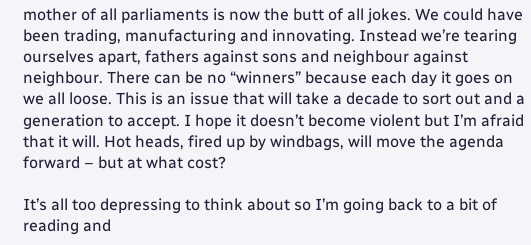mother of all parliaments is now the butt of all jokes. We could have been trading, manufacturing and innovating. Instead we’re tearing ourselves apart, fathers against sons and neighbour against neighbour. There can be no “winners” because each day it goes on we all loose. This is an issue that will take a decade to sort out and a generation to accept. I hope it doesn’t become violent but I’m afraid that it will. Hot heads, fired up by windbags, will move the agenda forward – but at what cost?

It’s all too depressing to think about so I’m going back to a bit of reading and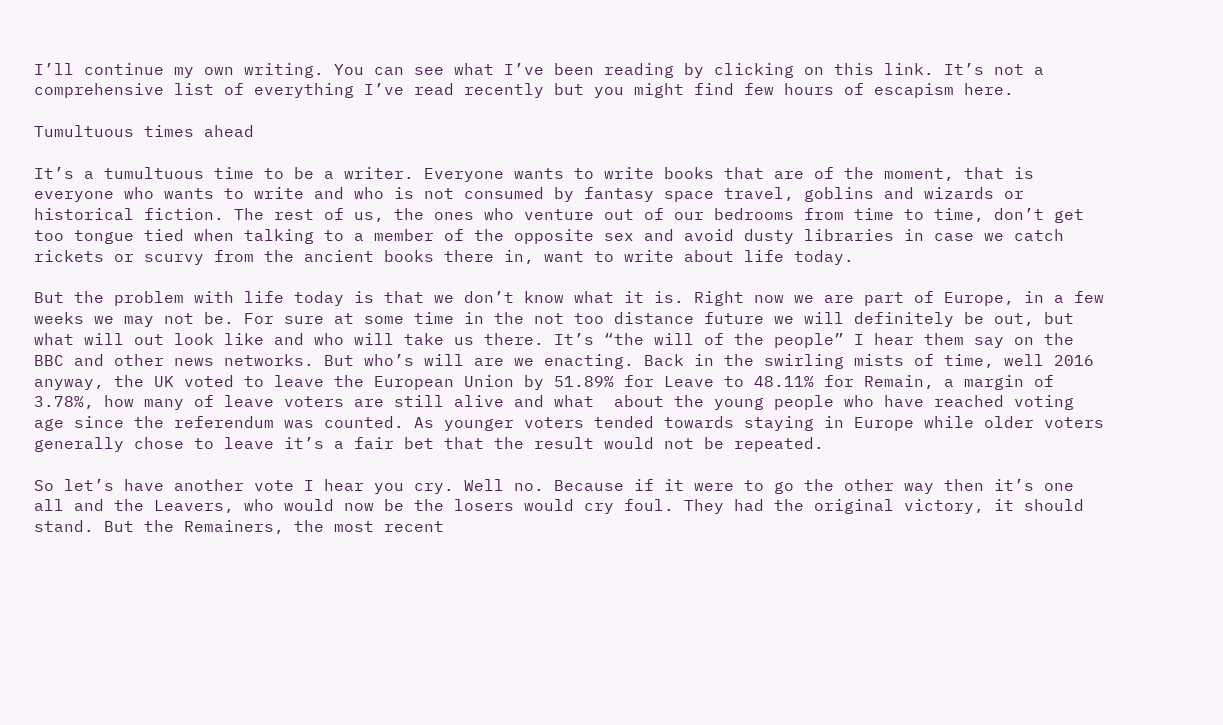I’ll continue my own writing. You can see what I’ve been reading by clicking on this link. It’s not a comprehensive list of everything I’ve read recently but you might find few hours of escapism here.

Tumultuous times ahead

It’s a tumultuous time to be a writer. Everyone wants to write books that are of the moment, that is everyone who wants to write and who is not consumed by fantasy space travel, goblins and wizards or historical fiction. The rest of us, the ones who venture out of our bedrooms from time to time, don’t get too tongue tied when talking to a member of the opposite sex and avoid dusty libraries in case we catch rickets or scurvy from the ancient books there in, want to write about life today.

But the problem with life today is that we don’t know what it is. Right now we are part of Europe, in a few weeks we may not be. For sure at some time in the not too distance future we will definitely be out, but what will out look like and who will take us there. It’s “the will of the people” I hear them say on the BBC and other news networks. But who’s will are we enacting. Back in the swirling mists of time, well 2016 anyway, the UK voted to leave the European Union by 51.89% for Leave to 48.11% for Remain, a margin of 3.78%, how many of leave voters are still alive and what  about the young people who have reached voting age since the referendum was counted. As younger voters tended towards staying in Europe while older voters generally chose to leave it’s a fair bet that the result would not be repeated.

So let’s have another vote I hear you cry. Well no. Because if it were to go the other way then it’s one all and the Leavers, who would now be the losers would cry foul. They had the original victory, it should stand. But the Remainers, the most recent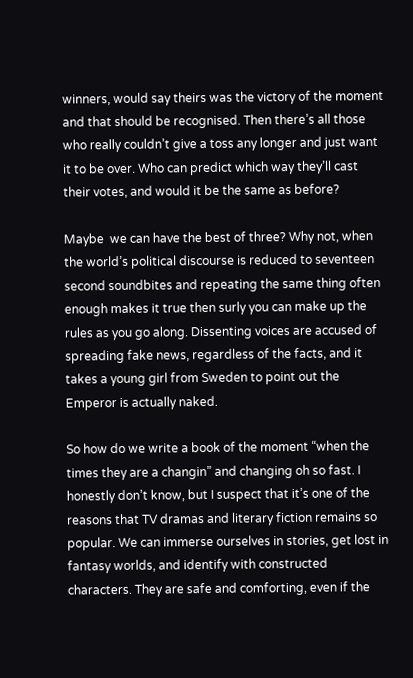winners, would say theirs was the victory of the moment and that should be recognised. Then there’s all those who really couldn’t give a toss any longer and just want it to be over. Who can predict which way they’ll cast their votes, and would it be the same as before?

Maybe  we can have the best of three? Why not, when the world’s political discourse is reduced to seventeen second soundbites and repeating the same thing often enough makes it true then surly you can make up the rules as you go along. Dissenting voices are accused of spreading fake news, regardless of the facts, and it takes a young girl from Sweden to point out the Emperor is actually naked.

So how do we write a book of the moment “when the times they are a changin” and changing oh so fast. I honestly don’t know, but I suspect that it’s one of the reasons that TV dramas and literary fiction remains so popular. We can immerse ourselves in stories, get lost in fantasy worlds, and identify with constructed characters. They are safe and comforting, even if the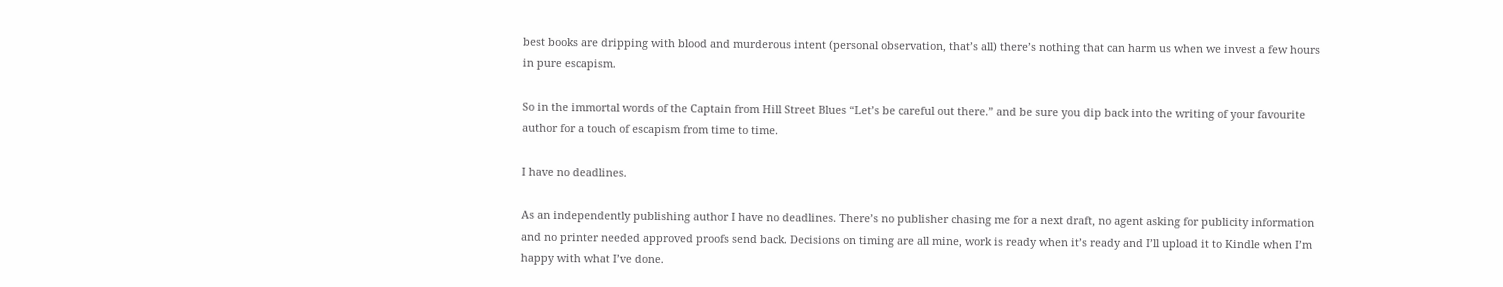best books are dripping with blood and murderous intent (personal observation, that’s all) there’s nothing that can harm us when we invest a few hours in pure escapism.

So in the immortal words of the Captain from Hill Street Blues “Let’s be careful out there.” and be sure you dip back into the writing of your favourite author for a touch of escapism from time to time.

I have no deadlines.

As an independently publishing author I have no deadlines. There’s no publisher chasing me for a next draft, no agent asking for publicity information and no printer needed approved proofs send back. Decisions on timing are all mine, work is ready when it’s ready and I’ll upload it to Kindle when I’m happy with what I’ve done.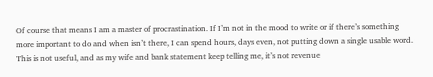Of course that means I am a master of procrastination. If I’m not in the mood to write or if there’s something more important to do and when isn’t there, I can spend hours, days even, not putting down a single usable word. This is not useful, and as my wife and bank statement keep telling me, it’s not revenue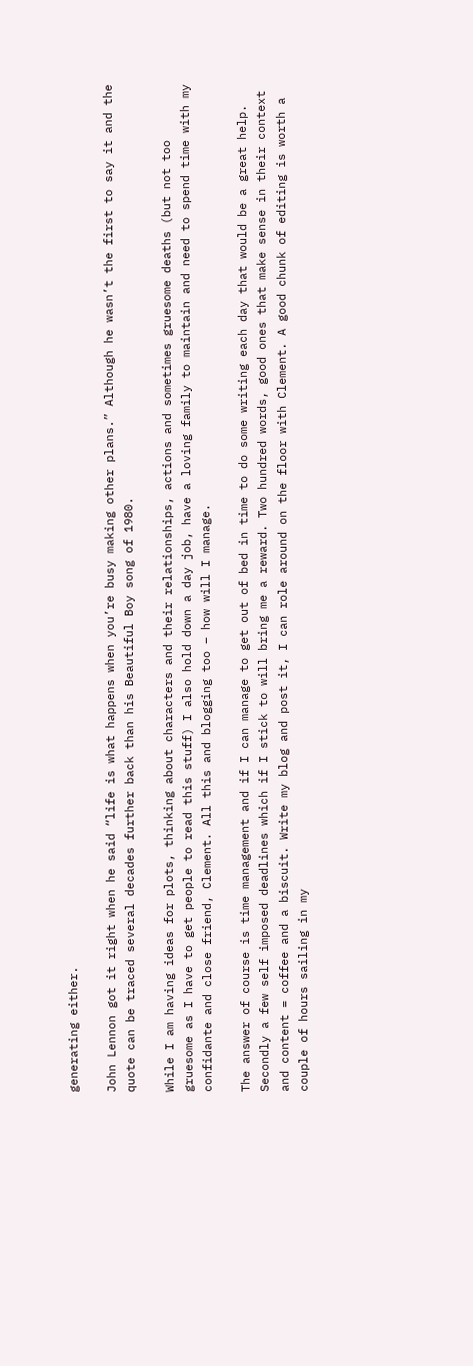generating either.

John Lennon got it right when he said “life is what happens when you’re busy making other plans.” Although he wasn’t the first to say it and the quote can be traced several decades further back than his Beautiful Boy song of 1980.

While I am having ideas for plots, thinking about characters and their relationships, actions and sometimes gruesome deaths (but not too gruesome as I have to get people to read this stuff) I also hold down a day job, have a loving family to maintain and need to spend time with my confidante and close friend, Clement. All this and blogging too – how will I manage.

The answer of course is time management and if I can manage to get out of bed in time to do some writing each day that would be a great help. Secondly a few self imposed deadlines which if I stick to will bring me a reward. Two hundred words, good ones that make sense in their context and content = coffee and a biscuit. Write my blog and post it, I can role around on the floor with Clement. A good chunk of editing is worth a couple of hours sailing in my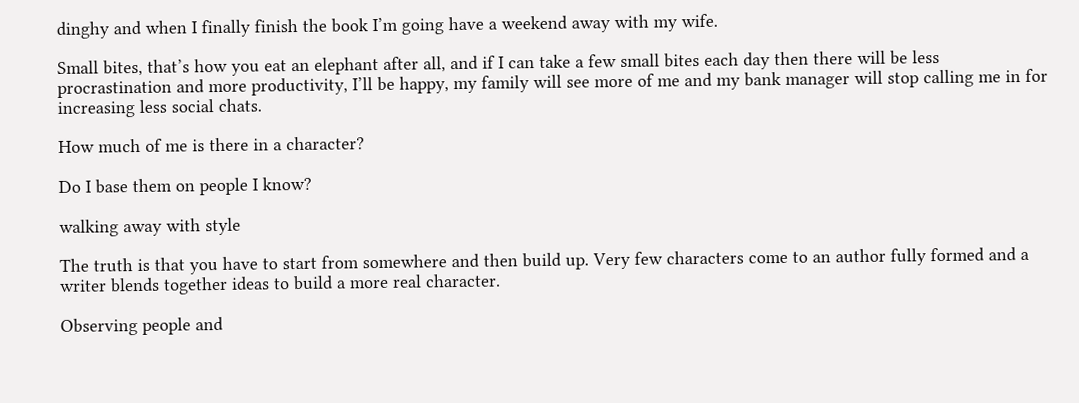dinghy and when I finally finish the book I’m going have a weekend away with my wife.

Small bites, that’s how you eat an elephant after all, and if I can take a few small bites each day then there will be less procrastination and more productivity, I’ll be happy, my family will see more of me and my bank manager will stop calling me in for increasing less social chats.

How much of me is there in a character?

Do I base them on people I know?

walking away with style

The truth is that you have to start from somewhere and then build up. Very few characters come to an author fully formed and a writer blends together ideas to build a more real character.

Observing people and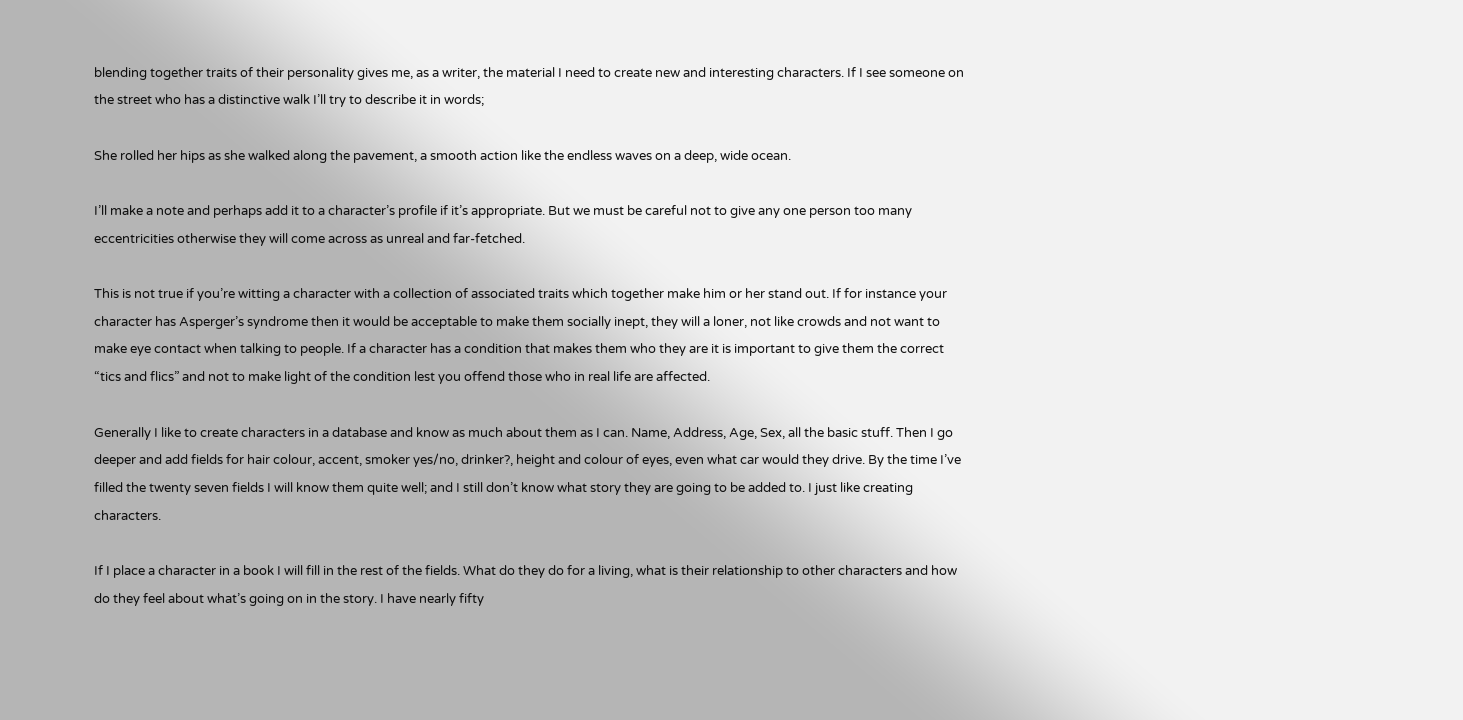blending together traits of their personality gives me, as a writer, the material I need to create new and interesting characters. If I see someone on the street who has a distinctive walk I’ll try to describe it in words;

She rolled her hips as she walked along the pavement, a smooth action like the endless waves on a deep, wide ocean.

I’ll make a note and perhaps add it to a character’s profile if it’s appropriate. But we must be careful not to give any one person too many eccentricities otherwise they will come across as unreal and far-fetched.

This is not true if you’re witting a character with a collection of associated traits which together make him or her stand out. If for instance your character has Asperger’s syndrome then it would be acceptable to make them socially inept, they will a loner, not like crowds and not want to make eye contact when talking to people. If a character has a condition that makes them who they are it is important to give them the correct “tics and flics” and not to make light of the condition lest you offend those who in real life are affected.

Generally I like to create characters in a database and know as much about them as I can. Name, Address, Age, Sex, all the basic stuff. Then I go deeper and add fields for hair colour, accent, smoker yes/no, drinker?, height and colour of eyes, even what car would they drive. By the time I’ve filled the twenty seven fields I will know them quite well; and I still don’t know what story they are going to be added to. I just like creating characters.

If I place a character in a book I will fill in the rest of the fields. What do they do for a living, what is their relationship to other characters and how do they feel about what’s going on in the story. I have nearly fifty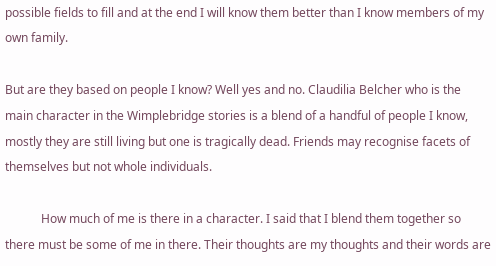possible fields to fill and at the end I will know them better than I know members of my own family.

But are they based on people I know? Well yes and no. Claudilia Belcher who is the main character in the Wimplebridge stories is a blend of a handful of people I know, mostly they are still living but one is tragically dead. Friends may recognise facets of themselves but not whole individuals.

            How much of me is there in a character. I said that I blend them together so there must be some of me in there. Their thoughts are my thoughts and their words are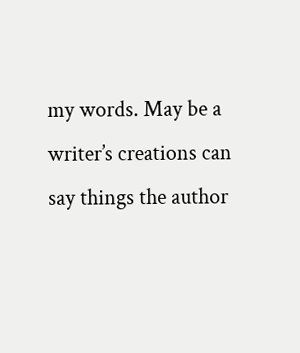my words. May be a writer’s creations can say things the author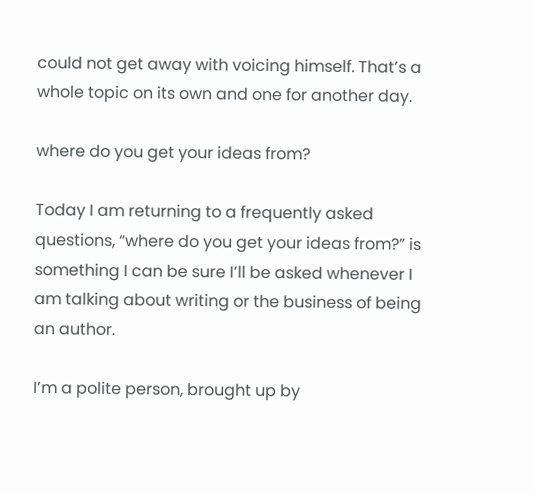could not get away with voicing himself. That’s a whole topic on its own and one for another day.

where do you get your ideas from?

Today I am returning to a frequently asked questions, “where do you get your ideas from?” is something I can be sure I’ll be asked whenever I am talking about writing or the business of being an author.

I’m a polite person, brought up by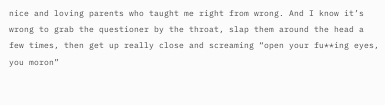nice and loving parents who taught me right from wrong. And I know it’s wrong to grab the questioner by the throat, slap them around the head a few times, then get up really close and screaming “open your fu**ing eyes, you moron”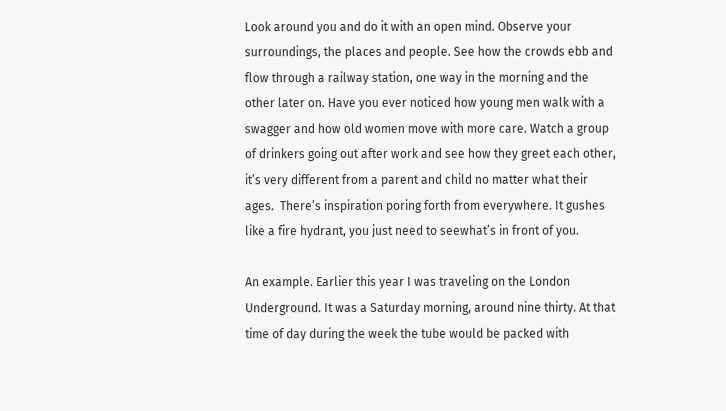Look around you and do it with an open mind. Observe your surroundings, the places and people. See how the crowds ebb and flow through a railway station, one way in the morning and the other later on. Have you ever noticed how young men walk with a swagger and how old women move with more care. Watch a group of drinkers going out after work and see how they greet each other, it’s very different from a parent and child no matter what their ages.  There’s inspiration poring forth from everywhere. It gushes like a fire hydrant, you just need to seewhat’s in front of you.

An example. Earlier this year I was traveling on the London Underground. It was a Saturday morning, around nine thirty. At that time of day during the week the tube would be packed with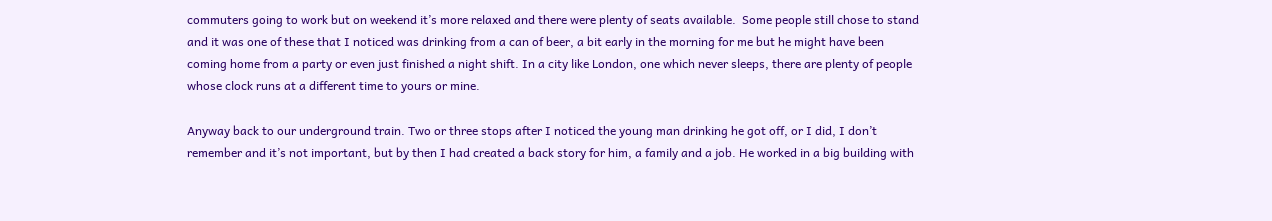commuters going to work but on weekend it’s more relaxed and there were plenty of seats available.  Some people still chose to stand and it was one of these that I noticed was drinking from a can of beer, a bit early in the morning for me but he might have been coming home from a party or even just finished a night shift. In a city like London, one which never sleeps, there are plenty of people whose clock runs at a different time to yours or mine.

Anyway back to our underground train. Two or three stops after I noticed the young man drinking he got off, or I did, I don’t remember and it’s not important, but by then I had created a back story for him, a family and a job. He worked in a big building with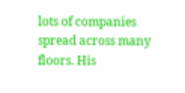lots of companies spread across many floors. His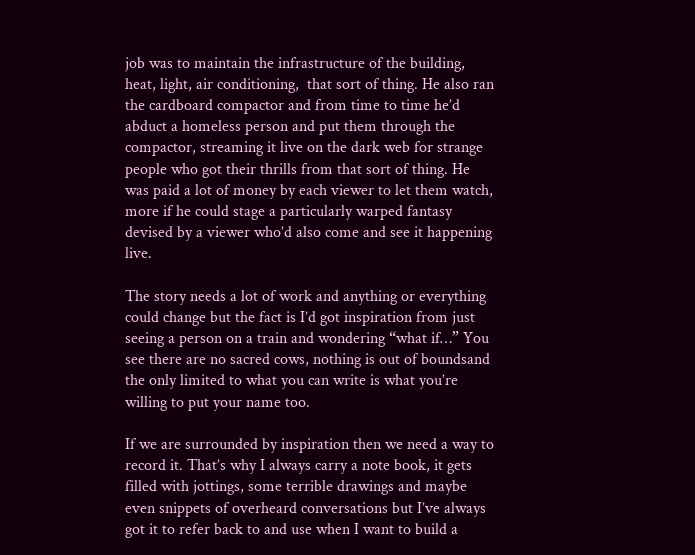job was to maintain the infrastructure of the building, heat, light, air conditioning,  that sort of thing. He also ran the cardboard compactor and from time to time he’d abduct a homeless person and put them through the compactor, streaming it live on the dark web for strange people who got their thrills from that sort of thing. He was paid a lot of money by each viewer to let them watch, more if he could stage a particularly warped fantasy devised by a viewer who’d also come and see it happening live.

The story needs a lot of work and anything or everything could change but the fact is I’d got inspiration from just seeing a person on a train and wondering “what if…” You see there are no sacred cows, nothing is out of boundsand the only limited to what you can write is what you’re willing to put your name too.

If we are surrounded by inspiration then we need a way to record it. That’s why I always carry a note book, it gets filled with jottings, some terrible drawings and maybe even snippets of overheard conversations but I’ve always got it to refer back to and use when I want to build a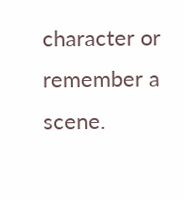character or remember a scene.